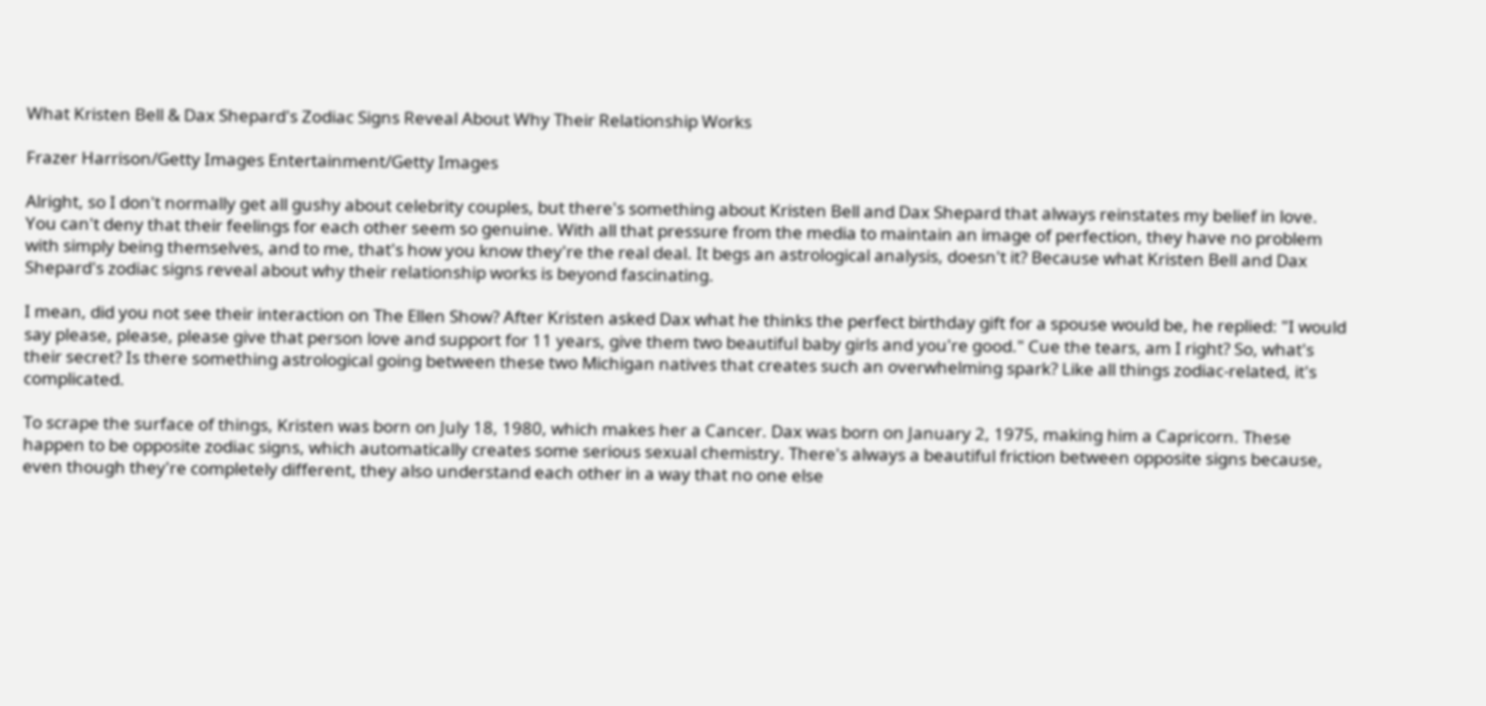What Kristen Bell & Dax Shepard's Zodiac Signs Reveal About Why Their Relationship Works

Frazer Harrison/Getty Images Entertainment/Getty Images

Alright, so I don't normally get all gushy about celebrity couples, but there's something about Kristen Bell and Dax Shepard that always reinstates my belief in love. You can't deny that their feelings for each other seem so genuine. With all that pressure from the media to maintain an image of perfection, they have no problem with simply being themselves, and to me, that's how you know they're the real deal. It begs an astrological analysis, doesn't it? Because what Kristen Bell and Dax Shepard's zodiac signs reveal about why their relationship works is beyond fascinating.

I mean, did you not see their interaction on The Ellen Show? After Kristen asked Dax what he thinks the perfect birthday gift for a spouse would be, he replied: "I would say please, please, please give that person love and support for 11 years, give them two beautiful baby girls and you're good." Cue the tears, am I right? So, what's their secret? Is there something astrological going between these two Michigan natives that creates such an overwhelming spark? Like all things zodiac-related, it's complicated.

To scrape the surface of things, Kristen was born on July 18, 1980, which makes her a Cancer. Dax was born on January 2, 1975, making him a Capricorn. These happen to be opposite zodiac signs, which automatically creates some serious sexual chemistry. There's always a beautiful friction between opposite signs because, even though they're completely different, they also understand each other in a way that no one else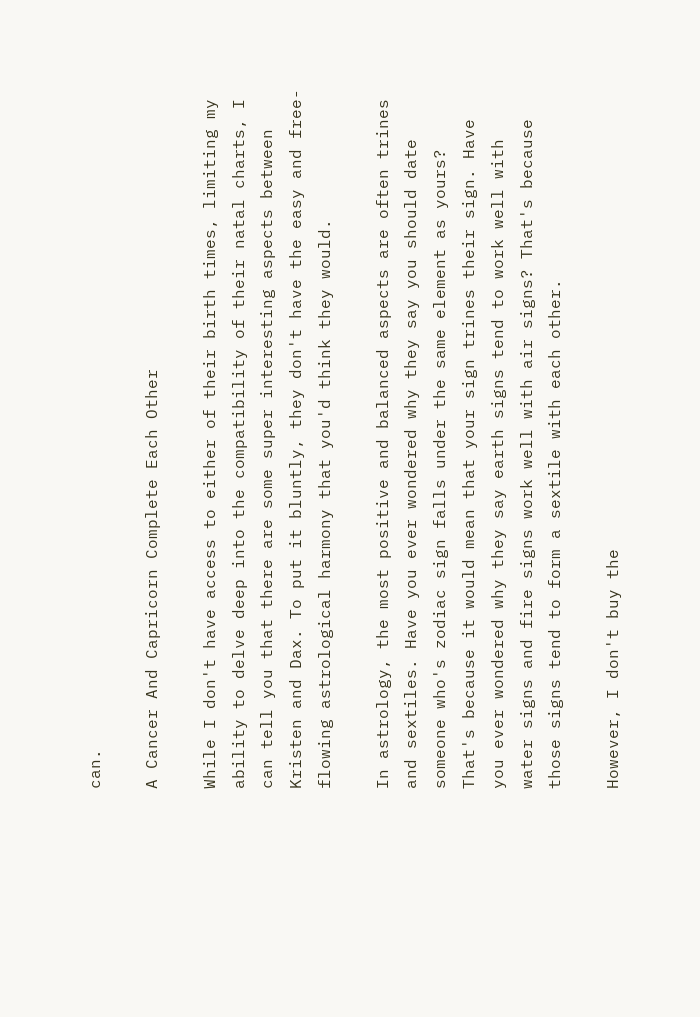can.

A Cancer And Capricorn Complete Each Other

While I don't have access to either of their birth times, limiting my ability to delve deep into the compatibility of their natal charts, I can tell you that there are some super interesting aspects between Kristen and Dax. To put it bluntly, they don't have the easy and free-flowing astrological harmony that you'd think they would.

In astrology, the most positive and balanced aspects are often trines and sextiles. Have you ever wondered why they say you should date someone who's zodiac sign falls under the same element as yours? That's because it would mean that your sign trines their sign. Have you ever wondered why they say earth signs tend to work well with water signs and fire signs work well with air signs? That's because those signs tend to form a sextile with each other.

However, I don't buy the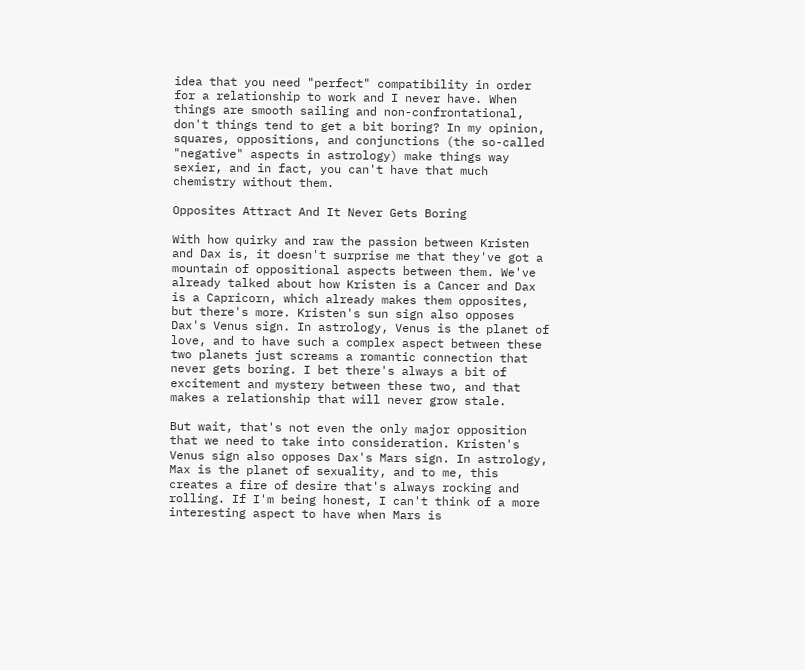idea that you need "perfect" compatibility in order for a relationship to work and I never have. When things are smooth sailing and non-confrontational, don't things tend to get a bit boring? In my opinion, squares, oppositions, and conjunctions (the so-called "negative" aspects in astrology) make things way sexier, and in fact, you can't have that much chemistry without them.

Opposites Attract And It Never Gets Boring

With how quirky and raw the passion between Kristen and Dax is, it doesn't surprise me that they've got a mountain of oppositional aspects between them. We've already talked about how Kristen is a Cancer and Dax is a Capricorn, which already makes them opposites, but there's more. Kristen's sun sign also opposes Dax's Venus sign. In astrology, Venus is the planet of love, and to have such a complex aspect between these two planets just screams a romantic connection that never gets boring. I bet there's always a bit of excitement and mystery between these two, and that makes a relationship that will never grow stale.

But wait, that's not even the only major opposition that we need to take into consideration. Kristen's Venus sign also opposes Dax's Mars sign. In astrology, Max is the planet of sexuality, and to me, this creates a fire of desire that's always rocking and rolling. If I'm being honest, I can't think of a more interesting aspect to have when Mars is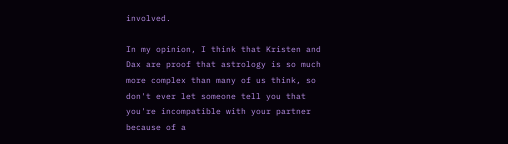involved.

In my opinion, I think that Kristen and Dax are proof that astrology is so much more complex than many of us think, so don't ever let someone tell you that you're incompatible with your partner because of a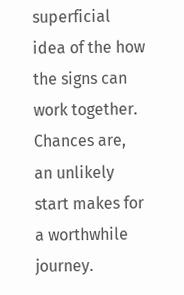superficial idea of the how the signs can work together. Chances are, an unlikely start makes for a worthwhile journey.